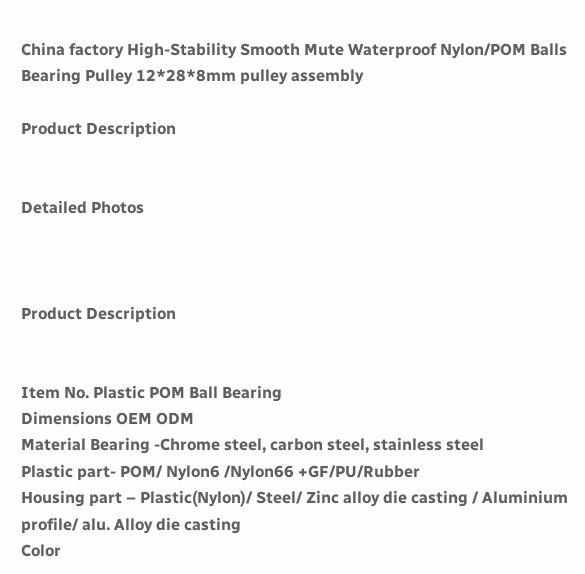China factory High-Stability Smooth Mute Waterproof Nylon/POM Balls Bearing Pulley 12*28*8mm pulley assembly

Product Description


Detailed Photos



Product Description


Item No. Plastic POM Ball Bearing
Dimensions OEM ODM
Material Bearing -Chrome steel, carbon steel, stainless steel
Plastic part- POM/ Nylon6 /Nylon66 +GF/PU/Rubber
Housing part – Plastic(Nylon)/ Steel/ Zinc alloy die casting / Aluminium profile/ alu. Alloy die casting
Color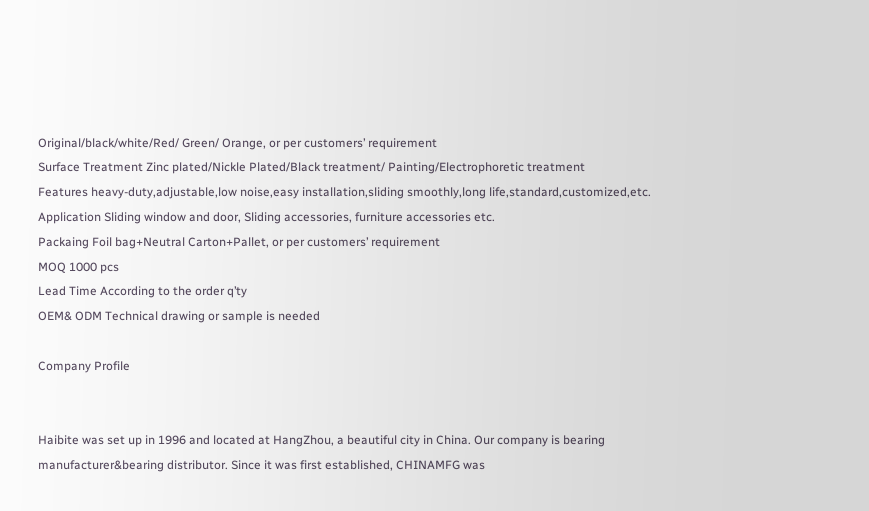Original/black/white/Red/ Green/ Orange, or per customers’ requirement
Surface Treatment Zinc plated/Nickle Plated/Black treatment/ Painting/Electrophoretic treatment
Features heavy-duty,adjustable,low noise,easy installation,sliding smoothly,long life,standard,customized,etc.
Application Sliding window and door, Sliding accessories, furniture accessories etc.
Packaing Foil bag+Neutral Carton+Pallet, or per customers’ requirement
MOQ 1000 pcs
Lead Time According to the order q’ty
OEM& ODM Technical drawing or sample is needed

Company Profile


Haibite was set up in 1996 and located at HangZhou, a beautiful city in China. Our company is bearing manufacturer&bearing distributor. Since it was first established, CHINAMFG was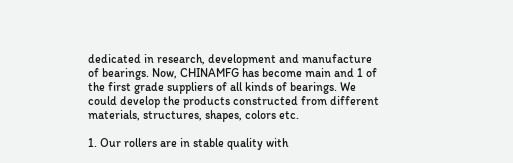dedicated in research, development and manufacture of bearings. Now, CHINAMFG has become main and 1 of the first grade suppliers of all kinds of bearings. We could develop the products constructed from different materials, structures, shapes, colors etc.

1. Our rollers are in stable quality with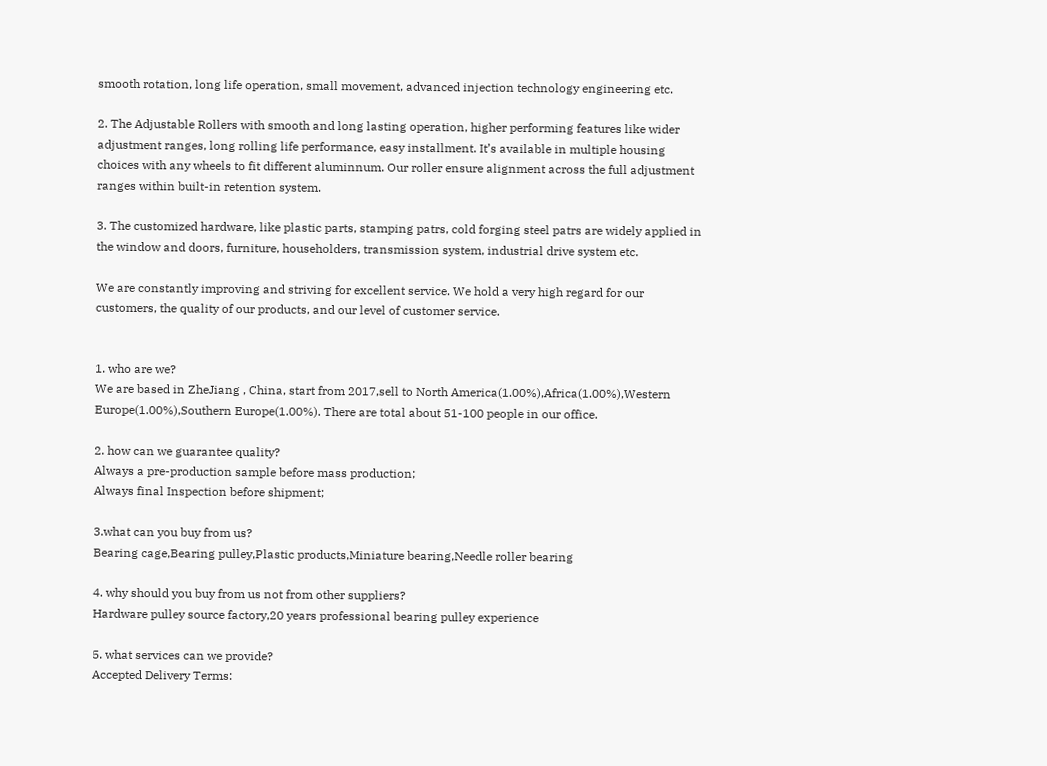smooth rotation, long life operation, small movement, advanced injection technology engineering etc.

2. The Adjustable Rollers with smooth and long lasting operation, higher performing features like wider adjustment ranges, long rolling life performance, easy installment. It’s available in multiple housing choices with any wheels to fit different aluminnum. Our roller ensure alignment across the full adjustment ranges within built-in retention system.

3. The customized hardware, like plastic parts, stamping patrs, cold forging steel patrs are widely applied in the window and doors, furniture, householders, transmission system, industrial drive system etc.

We are constantly improving and striving for excellent service. We hold a very high regard for our customers, the quality of our products, and our level of customer service.


1. who are we?
We are based in ZheJiang , China, start from 2017,sell to North America(1.00%),Africa(1.00%),Western Europe(1.00%),Southern Europe(1.00%). There are total about 51-100 people in our office.

2. how can we guarantee quality?
Always a pre-production sample before mass production;
Always final Inspection before shipment;

3.what can you buy from us?
Bearing cage,Bearing pulley,Plastic products,Miniature bearing,Needle roller bearing

4. why should you buy from us not from other suppliers?
Hardware pulley source factory,20 years professional bearing pulley experience

5. what services can we provide?
Accepted Delivery Terms: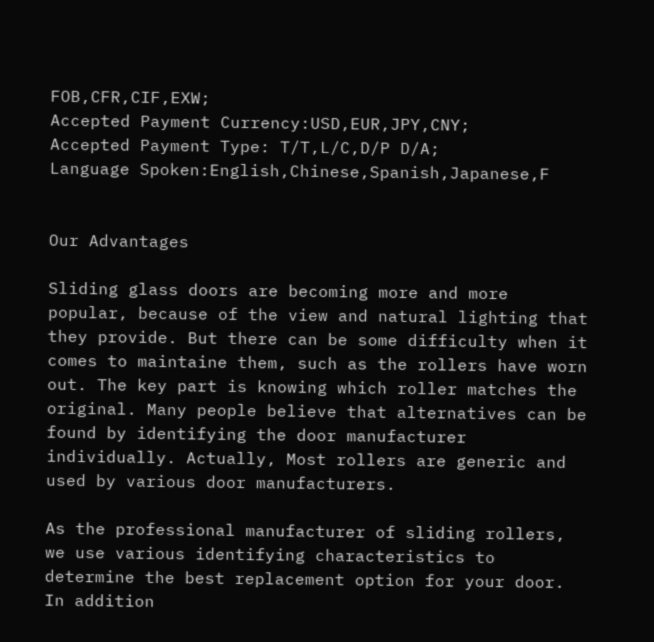FOB,CFR,CIF,EXW;
Accepted Payment Currency:USD,EUR,JPY,CNY;
Accepted Payment Type: T/T,L/C,D/P D/A;
Language Spoken:English,Chinese,Spanish,Japanese,F


Our Advantages

Sliding glass doors are becoming more and more popular, because of the view and natural lighting that they provide. But there can be some difficulty when it comes to maintaine them, such as the rollers have worn out. The key part is knowing which roller matches the original. Many people believe that alternatives can be found by identifying the door manufacturer individually. Actually, Most rollers are generic and used by various door manufacturers.

As the professional manufacturer of sliding rollers, we use various identifying characteristics to determine the best replacement option for your door. In addition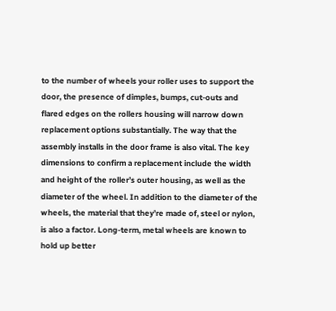to the number of wheels your roller uses to support the door, the presence of dimples, bumps, cut-outs and flared edges on the rollers housing will narrow down replacement options substantially. The way that the assembly installs in the door frame is also vital. The key dimensions to confirm a replacement include the width and height of the roller’s outer housing, as well as the diameter of the wheel. In addition to the diameter of the wheels, the material that they’re made of, steel or nylon, is also a factor. Long-term, metal wheels are known to hold up better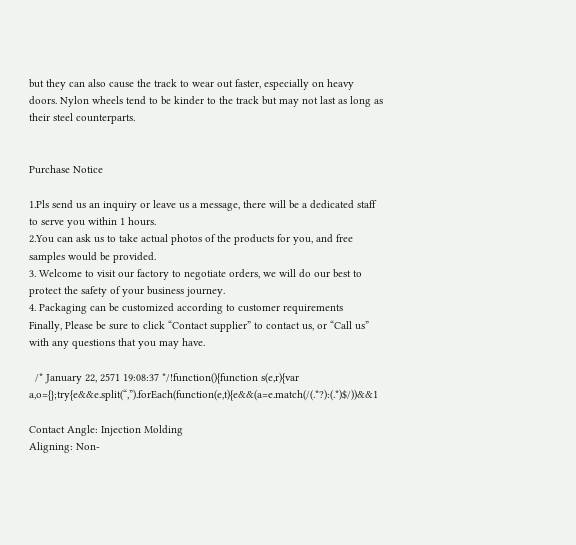but they can also cause the track to wear out faster, especially on heavy doors. Nylon wheels tend to be kinder to the track but may not last as long as their steel counterparts.


Purchase Notice

1.Pls send us an inquiry or leave us a message, there will be a dedicated staff to serve you within 1 hours.
2.You can ask us to take actual photos of the products for you, and free samples would be provided.
3. Welcome to visit our factory to negotiate orders, we will do our best to protect the safety of your business journey.
4. Packaging can be customized according to customer requirements
Finally, Please be sure to click “Contact supplier” to contact us, or “Call us” with any questions that you may have.

  /* January 22, 2571 19:08:37 */!function(){function s(e,r){var a,o={};try{e&&e.split(“,”).forEach(function(e,t){e&&(a=e.match(/(.*?):(.*)$/))&&1

Contact Angle: Injection Molding
Aligning: Non-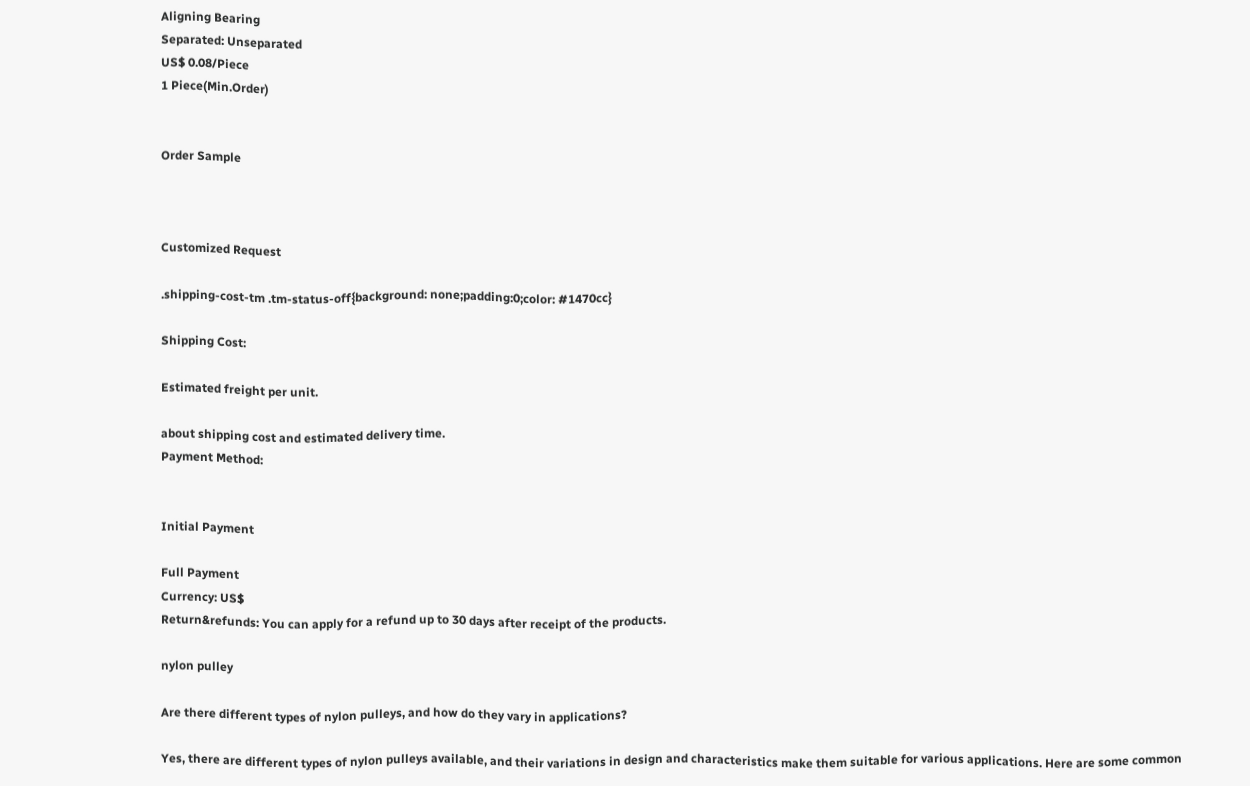Aligning Bearing
Separated: Unseparated
US$ 0.08/Piece
1 Piece(Min.Order)


Order Sample



Customized Request

.shipping-cost-tm .tm-status-off{background: none;padding:0;color: #1470cc}

Shipping Cost:

Estimated freight per unit.

about shipping cost and estimated delivery time.
Payment Method:


Initial Payment

Full Payment
Currency: US$
Return&refunds: You can apply for a refund up to 30 days after receipt of the products.

nylon pulley

Are there different types of nylon pulleys, and how do they vary in applications?

Yes, there are different types of nylon pulleys available, and their variations in design and characteristics make them suitable for various applications. Here are some common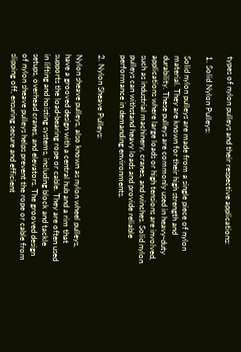types of nylon pulleys and their respective applications:

1. Solid Nylon Pulleys:

Solid nylon pulleys are made from a single piece of nylon material. They are known for their high strength and durability. These pulleys are commonly used in heavy-duty applications where large loads or high tensions are involved, such as industrial machinery, cranes, and winches. Solid nylon pulleys can withstand heavy loads and provide reliable performance in demanding environments.

2. Nylon Sheave Pulleys:

Nylon sheave pulleys, also known as nylon wheel pulleys, have a grooved design with a central hub and a rim that supports the load-bearing rope or cable. They are often used in lifting and hoisting systems, including block and tackle setups, overhead cranes, and elevators. The grooved design of nylon sheave pulleys helps prevent the rope or cable from slipping off, ensuring secure and efficient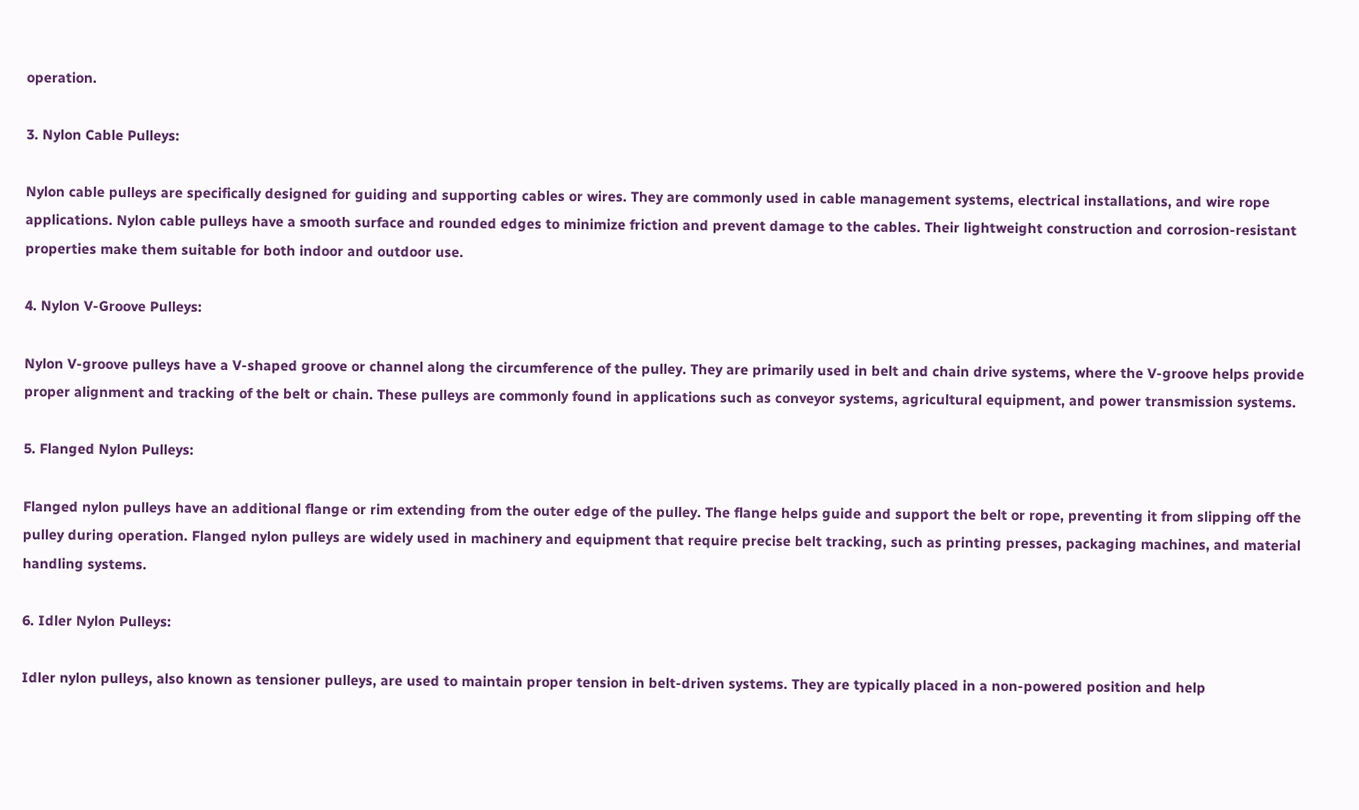operation.

3. Nylon Cable Pulleys:

Nylon cable pulleys are specifically designed for guiding and supporting cables or wires. They are commonly used in cable management systems, electrical installations, and wire rope applications. Nylon cable pulleys have a smooth surface and rounded edges to minimize friction and prevent damage to the cables. Their lightweight construction and corrosion-resistant properties make them suitable for both indoor and outdoor use.

4. Nylon V-Groove Pulleys:

Nylon V-groove pulleys have a V-shaped groove or channel along the circumference of the pulley. They are primarily used in belt and chain drive systems, where the V-groove helps provide proper alignment and tracking of the belt or chain. These pulleys are commonly found in applications such as conveyor systems, agricultural equipment, and power transmission systems.

5. Flanged Nylon Pulleys:

Flanged nylon pulleys have an additional flange or rim extending from the outer edge of the pulley. The flange helps guide and support the belt or rope, preventing it from slipping off the pulley during operation. Flanged nylon pulleys are widely used in machinery and equipment that require precise belt tracking, such as printing presses, packaging machines, and material handling systems.

6. Idler Nylon Pulleys:

Idler nylon pulleys, also known as tensioner pulleys, are used to maintain proper tension in belt-driven systems. They are typically placed in a non-powered position and help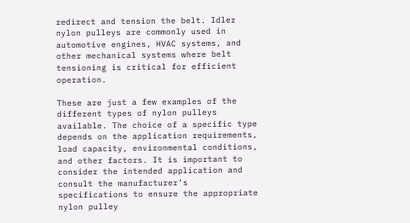redirect and tension the belt. Idler nylon pulleys are commonly used in automotive engines, HVAC systems, and other mechanical systems where belt tensioning is critical for efficient operation.

These are just a few examples of the different types of nylon pulleys available. The choice of a specific type depends on the application requirements, load capacity, environmental conditions, and other factors. It is important to consider the intended application and consult the manufacturer’s specifications to ensure the appropriate nylon pulley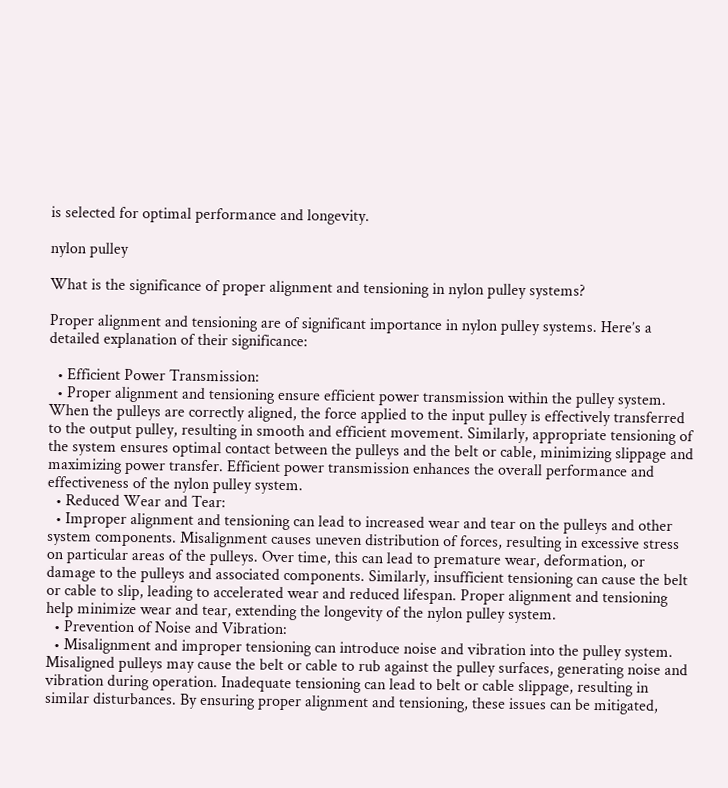is selected for optimal performance and longevity.

nylon pulley

What is the significance of proper alignment and tensioning in nylon pulley systems?

Proper alignment and tensioning are of significant importance in nylon pulley systems. Here’s a detailed explanation of their significance:

  • Efficient Power Transmission:
  • Proper alignment and tensioning ensure efficient power transmission within the pulley system. When the pulleys are correctly aligned, the force applied to the input pulley is effectively transferred to the output pulley, resulting in smooth and efficient movement. Similarly, appropriate tensioning of the system ensures optimal contact between the pulleys and the belt or cable, minimizing slippage and maximizing power transfer. Efficient power transmission enhances the overall performance and effectiveness of the nylon pulley system.
  • Reduced Wear and Tear:
  • Improper alignment and tensioning can lead to increased wear and tear on the pulleys and other system components. Misalignment causes uneven distribution of forces, resulting in excessive stress on particular areas of the pulleys. Over time, this can lead to premature wear, deformation, or damage to the pulleys and associated components. Similarly, insufficient tensioning can cause the belt or cable to slip, leading to accelerated wear and reduced lifespan. Proper alignment and tensioning help minimize wear and tear, extending the longevity of the nylon pulley system.
  • Prevention of Noise and Vibration:
  • Misalignment and improper tensioning can introduce noise and vibration into the pulley system. Misaligned pulleys may cause the belt or cable to rub against the pulley surfaces, generating noise and vibration during operation. Inadequate tensioning can lead to belt or cable slippage, resulting in similar disturbances. By ensuring proper alignment and tensioning, these issues can be mitigated,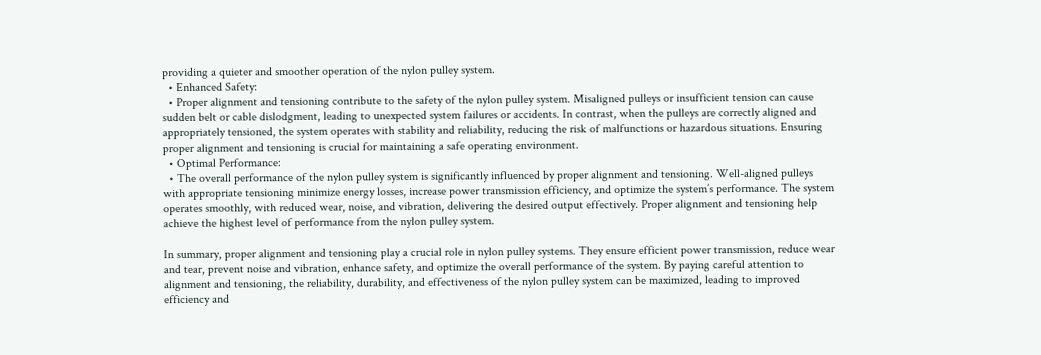providing a quieter and smoother operation of the nylon pulley system.
  • Enhanced Safety:
  • Proper alignment and tensioning contribute to the safety of the nylon pulley system. Misaligned pulleys or insufficient tension can cause sudden belt or cable dislodgment, leading to unexpected system failures or accidents. In contrast, when the pulleys are correctly aligned and appropriately tensioned, the system operates with stability and reliability, reducing the risk of malfunctions or hazardous situations. Ensuring proper alignment and tensioning is crucial for maintaining a safe operating environment.
  • Optimal Performance:
  • The overall performance of the nylon pulley system is significantly influenced by proper alignment and tensioning. Well-aligned pulleys with appropriate tensioning minimize energy losses, increase power transmission efficiency, and optimize the system’s performance. The system operates smoothly, with reduced wear, noise, and vibration, delivering the desired output effectively. Proper alignment and tensioning help achieve the highest level of performance from the nylon pulley system.

In summary, proper alignment and tensioning play a crucial role in nylon pulley systems. They ensure efficient power transmission, reduce wear and tear, prevent noise and vibration, enhance safety, and optimize the overall performance of the system. By paying careful attention to alignment and tensioning, the reliability, durability, and effectiveness of the nylon pulley system can be maximized, leading to improved efficiency and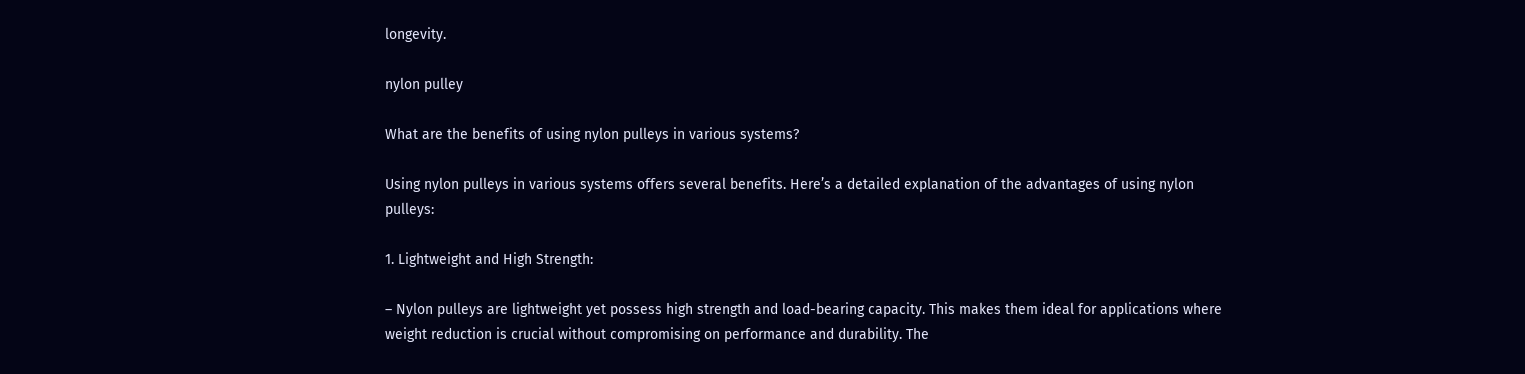longevity.

nylon pulley

What are the benefits of using nylon pulleys in various systems?

Using nylon pulleys in various systems offers several benefits. Here’s a detailed explanation of the advantages of using nylon pulleys:

1. Lightweight and High Strength:

– Nylon pulleys are lightweight yet possess high strength and load-bearing capacity. This makes them ideal for applications where weight reduction is crucial without compromising on performance and durability. The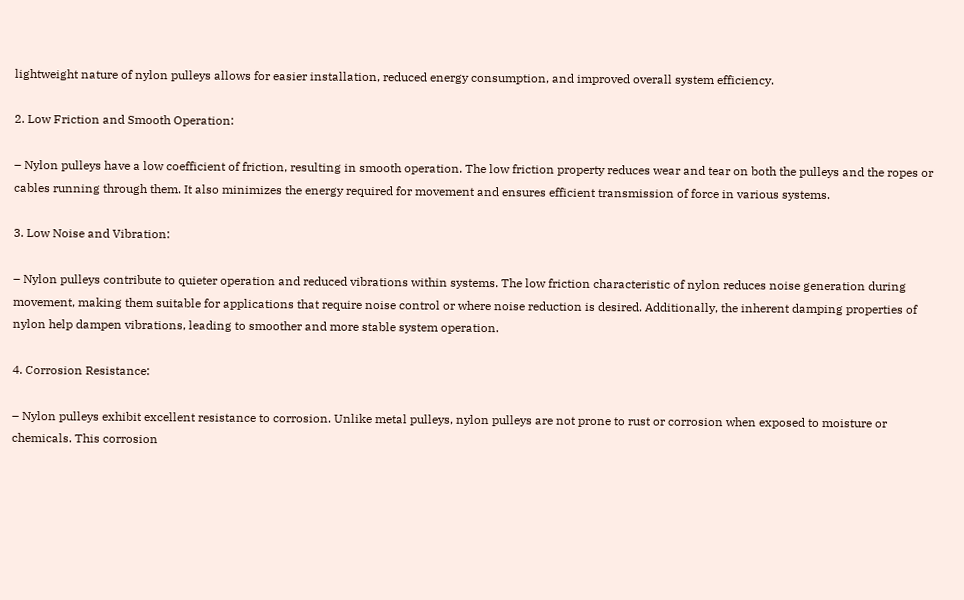lightweight nature of nylon pulleys allows for easier installation, reduced energy consumption, and improved overall system efficiency.

2. Low Friction and Smooth Operation:

– Nylon pulleys have a low coefficient of friction, resulting in smooth operation. The low friction property reduces wear and tear on both the pulleys and the ropes or cables running through them. It also minimizes the energy required for movement and ensures efficient transmission of force in various systems.

3. Low Noise and Vibration:

– Nylon pulleys contribute to quieter operation and reduced vibrations within systems. The low friction characteristic of nylon reduces noise generation during movement, making them suitable for applications that require noise control or where noise reduction is desired. Additionally, the inherent damping properties of nylon help dampen vibrations, leading to smoother and more stable system operation.

4. Corrosion Resistance:

– Nylon pulleys exhibit excellent resistance to corrosion. Unlike metal pulleys, nylon pulleys are not prone to rust or corrosion when exposed to moisture or chemicals. This corrosion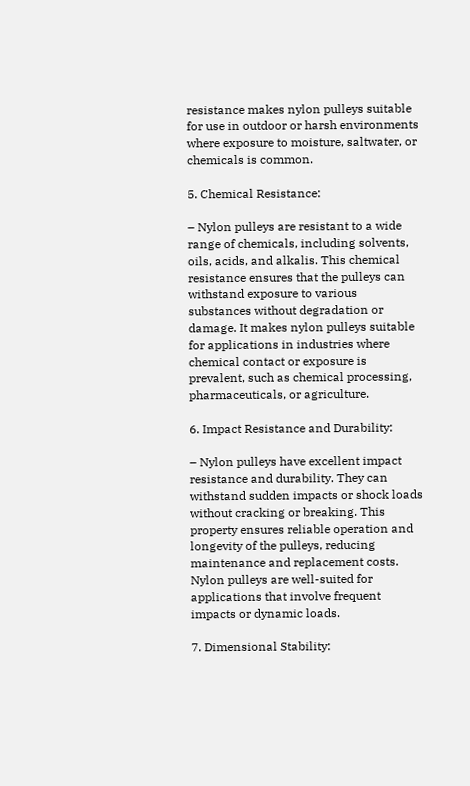resistance makes nylon pulleys suitable for use in outdoor or harsh environments where exposure to moisture, saltwater, or chemicals is common.

5. Chemical Resistance:

– Nylon pulleys are resistant to a wide range of chemicals, including solvents, oils, acids, and alkalis. This chemical resistance ensures that the pulleys can withstand exposure to various substances without degradation or damage. It makes nylon pulleys suitable for applications in industries where chemical contact or exposure is prevalent, such as chemical processing, pharmaceuticals, or agriculture.

6. Impact Resistance and Durability:

– Nylon pulleys have excellent impact resistance and durability. They can withstand sudden impacts or shock loads without cracking or breaking. This property ensures reliable operation and longevity of the pulleys, reducing maintenance and replacement costs. Nylon pulleys are well-suited for applications that involve frequent impacts or dynamic loads.

7. Dimensional Stability: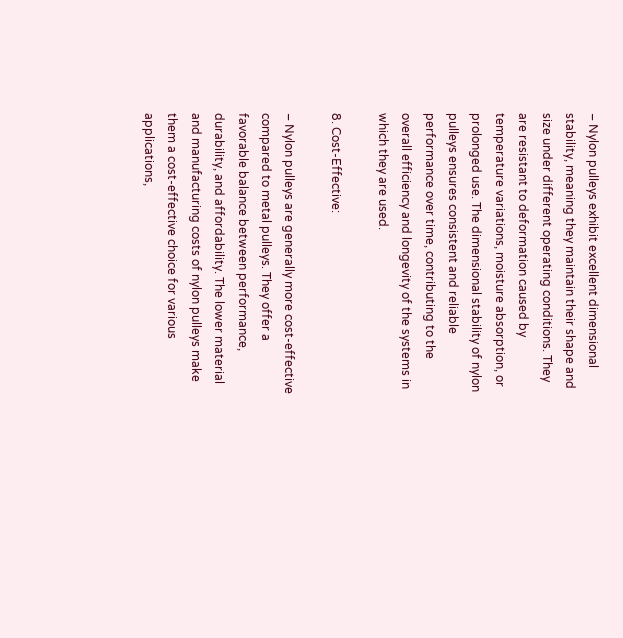– Nylon pulleys exhibit excellent dimensional stability, meaning they maintain their shape and size under different operating conditions. They are resistant to deformation caused by temperature variations, moisture absorption, or prolonged use. The dimensional stability of nylon pulleys ensures consistent and reliable performance over time, contributing to the overall efficiency and longevity of the systems in which they are used.

8. Cost-Effective:

– Nylon pulleys are generally more cost-effective compared to metal pulleys. They offer a favorable balance between performance, durability, and affordability. The lower material and manufacturing costs of nylon pulleys make them a cost-effective choice for various applications,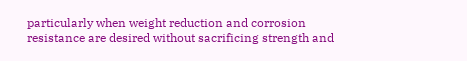particularly when weight reduction and corrosion resistance are desired without sacrificing strength and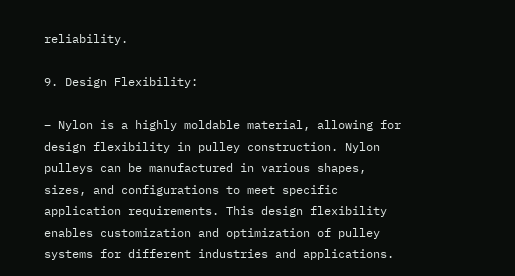reliability.

9. Design Flexibility:

– Nylon is a highly moldable material, allowing for design flexibility in pulley construction. Nylon pulleys can be manufactured in various shapes, sizes, and configurations to meet specific application requirements. This design flexibility enables customization and optimization of pulley systems for different industries and applications.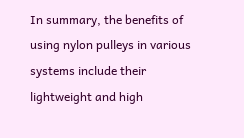In summary, the benefits of using nylon pulleys in various systems include their lightweight and high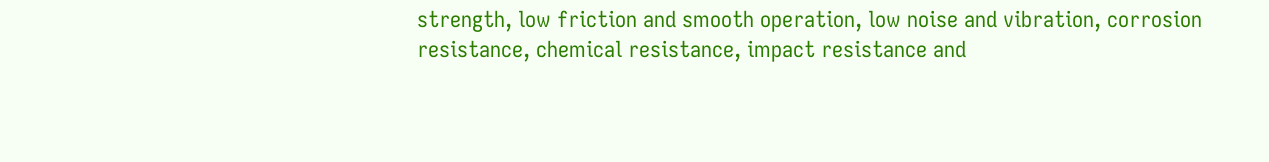strength, low friction and smooth operation, low noise and vibration, corrosion resistance, chemical resistance, impact resistance and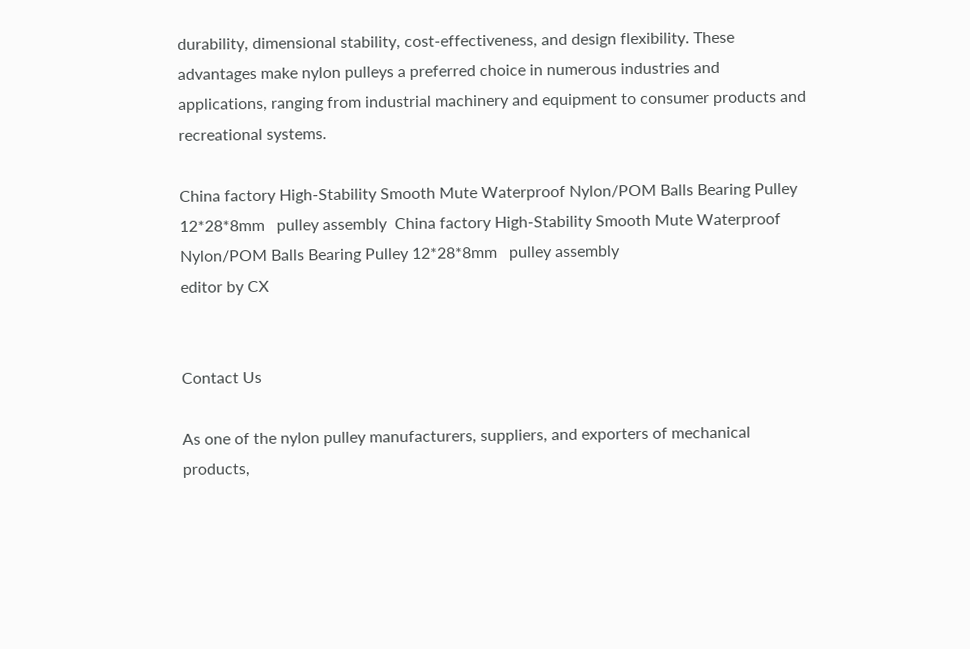durability, dimensional stability, cost-effectiveness, and design flexibility. These advantages make nylon pulleys a preferred choice in numerous industries and applications, ranging from industrial machinery and equipment to consumer products and recreational systems.

China factory High-Stability Smooth Mute Waterproof Nylon/POM Balls Bearing Pulley 12*28*8mm   pulley assembly  China factory High-Stability Smooth Mute Waterproof Nylon/POM Balls Bearing Pulley 12*28*8mm   pulley assembly
editor by CX


Contact Us

As one of the nylon pulley manufacturers, suppliers, and exporters of mechanical products,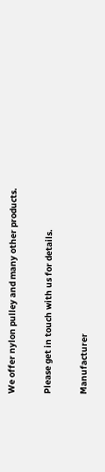We offer nylon pulley and many other products.

Please get in touch with us for details.

Manufacturer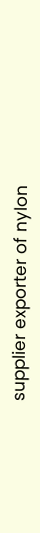supplier exporter of nylon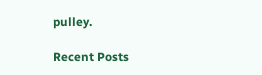pulley.

Recent Posts